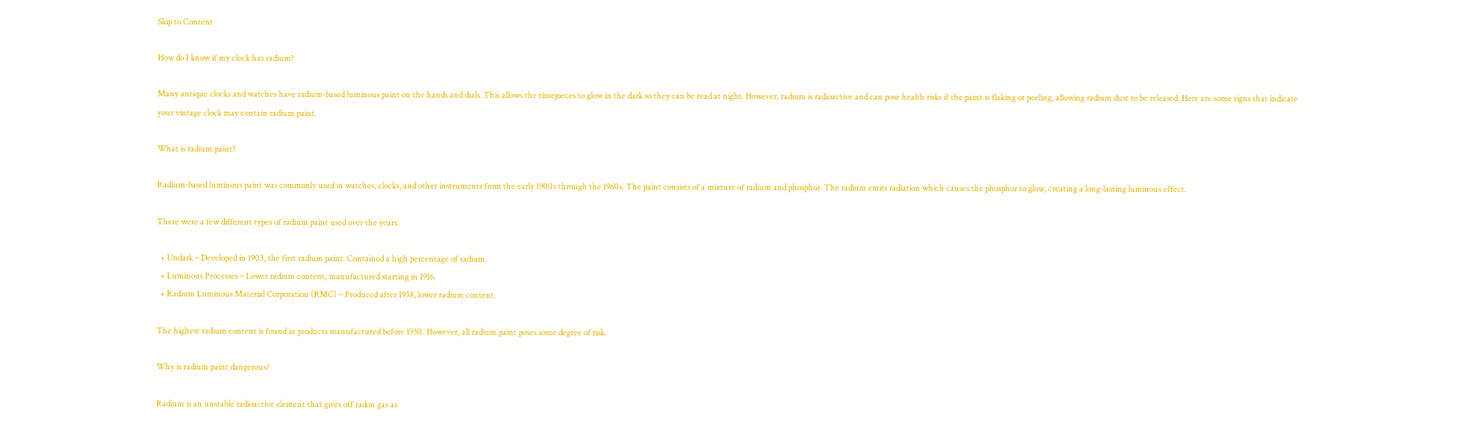Skip to Content

How do I know if my clock has radium?

Many antique clocks and watches have radium-based luminous paint on the hands and dials. This allows the timepieces to glow in the dark so they can be read at night. However, radium is radioactive and can pose health risks if the paint is flaking or peeling, allowing radium dust to be released. Here are some signs that indicate your vintage clock may contain radium paint.

What is radium paint?

Radium-based luminous paint was commonly used in watches, clocks, and other instruments from the early 1900s through the 1960s. The paint consists of a mixture of radium and phosphor. The radium emits radiation which causes the phosphor to glow, creating a long-lasting luminous effect.

There were a few different types of radium paint used over the years:

  • Undark – Developed in 1903, the first radium paint. Contained a high percentage of radium.
  • Luminous Processes – Lower radium content, manufactured starting in 1916.
  • Radium Luminous Material Corporation (RMC) – Produced after 1938, lower radium content.

The highest radium content is found in products manufactured before 1930. However, all radium paint poses some degree of risk.

Why is radium paint dangerous?

Radium is an unstable radioactive element that gives off radon gas as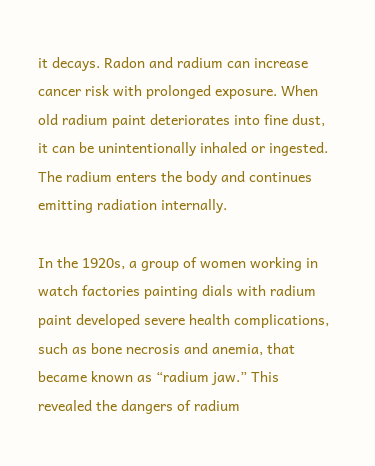it decays. Radon and radium can increase cancer risk with prolonged exposure. When old radium paint deteriorates into fine dust, it can be unintentionally inhaled or ingested. The radium enters the body and continues emitting radiation internally.

In the 1920s, a group of women working in watch factories painting dials with radium paint developed severe health complications, such as bone necrosis and anemia, that became known as “radium jaw.” This revealed the dangers of radium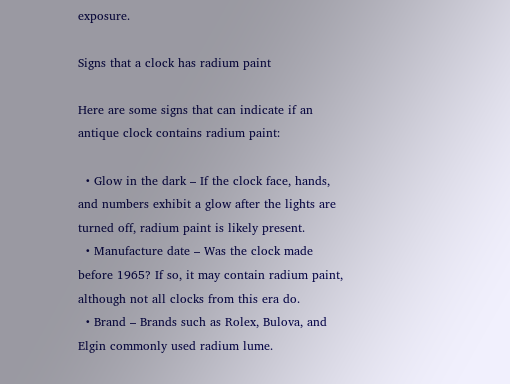exposure.

Signs that a clock has radium paint

Here are some signs that can indicate if an antique clock contains radium paint:

  • Glow in the dark – If the clock face, hands, and numbers exhibit a glow after the lights are turned off, radium paint is likely present.
  • Manufacture date – Was the clock made before 1965? If so, it may contain radium paint, although not all clocks from this era do.
  • Brand – Brands such as Rolex, Bulova, and Elgin commonly used radium lume.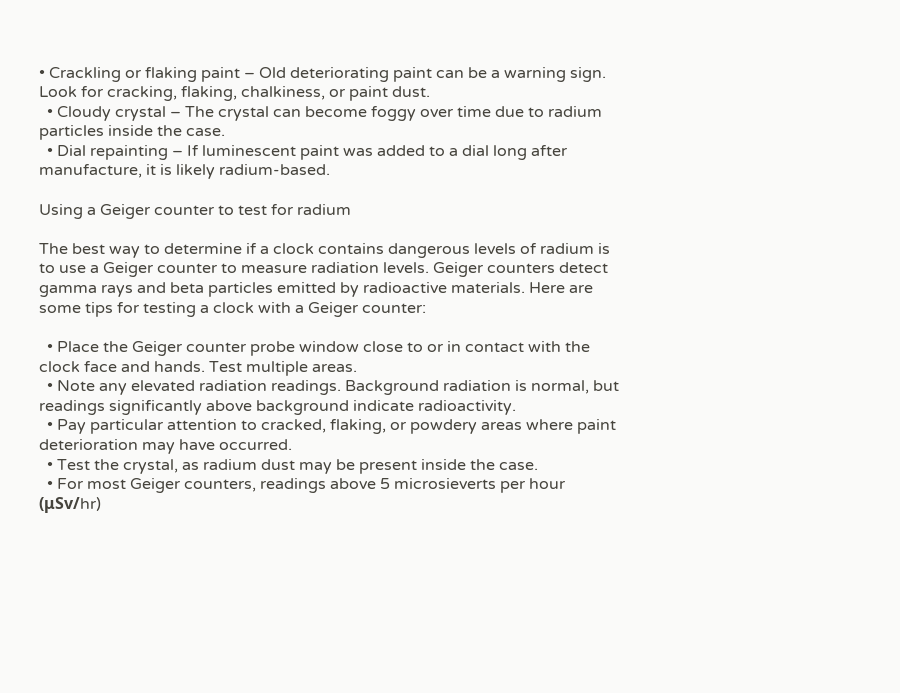• Crackling or flaking paint – Old deteriorating paint can be a warning sign. Look for cracking, flaking, chalkiness, or paint dust.
  • Cloudy crystal – The crystal can become foggy over time due to radium particles inside the case.
  • Dial repainting – If luminescent paint was added to a dial long after manufacture, it is likely radium-based.

Using a Geiger counter to test for radium

The best way to determine if a clock contains dangerous levels of radium is to use a Geiger counter to measure radiation levels. Geiger counters detect gamma rays and beta particles emitted by radioactive materials. Here are some tips for testing a clock with a Geiger counter:

  • Place the Geiger counter probe window close to or in contact with the clock face and hands. Test multiple areas.
  • Note any elevated radiation readings. Background radiation is normal, but readings significantly above background indicate radioactivity.
  • Pay particular attention to cracked, flaking, or powdery areas where paint deterioration may have occurred.
  • Test the crystal, as radium dust may be present inside the case.
  • For most Geiger counters, readings above 5 microsieverts per hour (μSv/hr)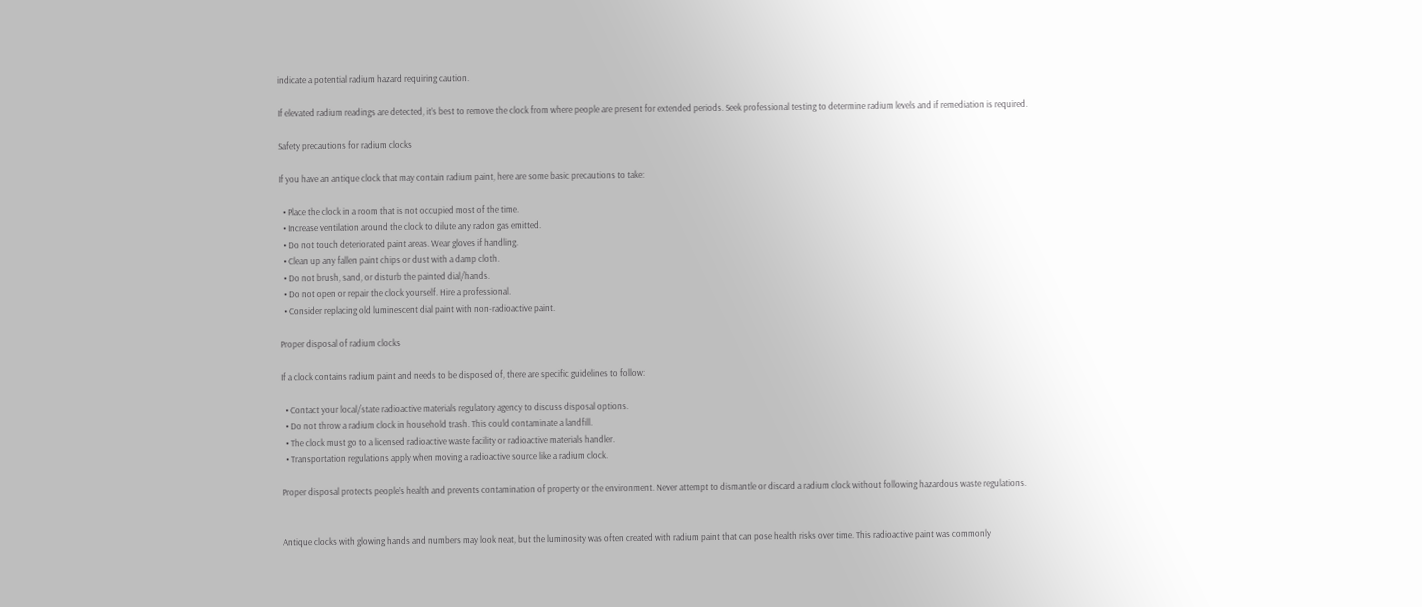indicate a potential radium hazard requiring caution.

If elevated radium readings are detected, it’s best to remove the clock from where people are present for extended periods. Seek professional testing to determine radium levels and if remediation is required.

Safety precautions for radium clocks

If you have an antique clock that may contain radium paint, here are some basic precautions to take:

  • Place the clock in a room that is not occupied most of the time.
  • Increase ventilation around the clock to dilute any radon gas emitted.
  • Do not touch deteriorated paint areas. Wear gloves if handling.
  • Clean up any fallen paint chips or dust with a damp cloth.
  • Do not brush, sand, or disturb the painted dial/hands.
  • Do not open or repair the clock yourself. Hire a professional.
  • Consider replacing old luminescent dial paint with non-radioactive paint.

Proper disposal of radium clocks

If a clock contains radium paint and needs to be disposed of, there are specific guidelines to follow:

  • Contact your local/state radioactive materials regulatory agency to discuss disposal options.
  • Do not throw a radium clock in household trash. This could contaminate a landfill.
  • The clock must go to a licensed radioactive waste facility or radioactive materials handler.
  • Transportation regulations apply when moving a radioactive source like a radium clock.

Proper disposal protects people’s health and prevents contamination of property or the environment. Never attempt to dismantle or discard a radium clock without following hazardous waste regulations.


Antique clocks with glowing hands and numbers may look neat, but the luminosity was often created with radium paint that can pose health risks over time. This radioactive paint was commonly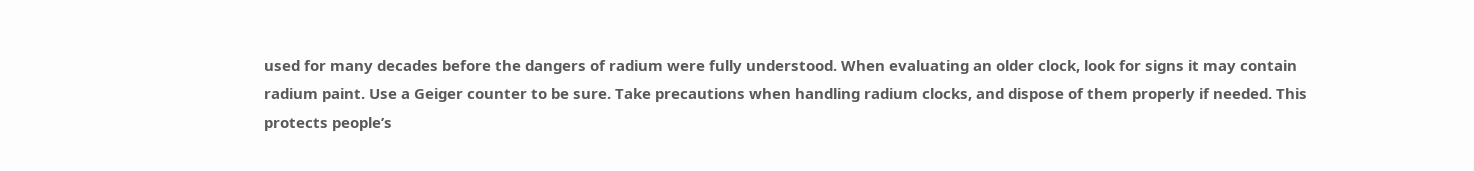used for many decades before the dangers of radium were fully understood. When evaluating an older clock, look for signs it may contain radium paint. Use a Geiger counter to be sure. Take precautions when handling radium clocks, and dispose of them properly if needed. This protects people’s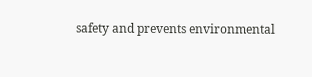safety and prevents environmental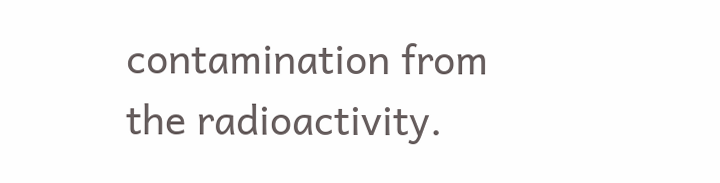contamination from the radioactivity.